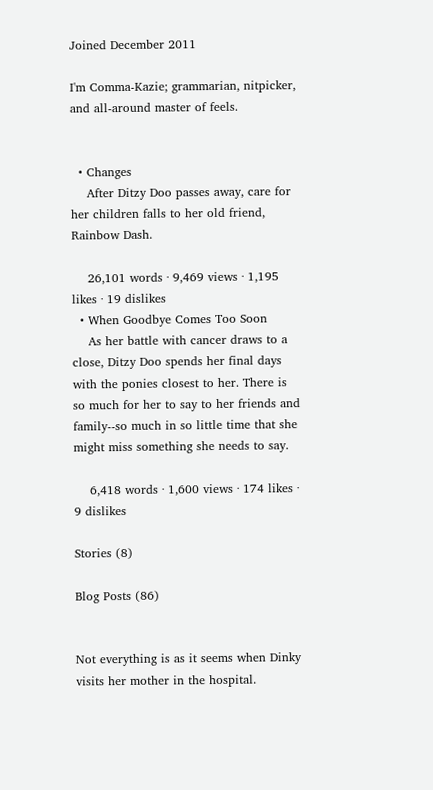Joined December 2011

I'm Comma-Kazie; grammarian, nitpicker, and all-around master of feels.


  • Changes
    After Ditzy Doo passes away, care for her children falls to her old friend, Rainbow Dash.

    26,101 words · 9,469 views · 1,195 likes · 19 dislikes
  • When Goodbye Comes Too Soon
    As her battle with cancer draws to a close, Ditzy Doo spends her final days with the ponies closest to her. There is so much for her to say to her friends and family--so much in so little time that she might miss something she needs to say.

    6,418 words · 1,600 views · 174 likes · 9 dislikes

Stories (8)

Blog Posts (86)


Not everything is as it seems when Dinky visits her mother in the hospital.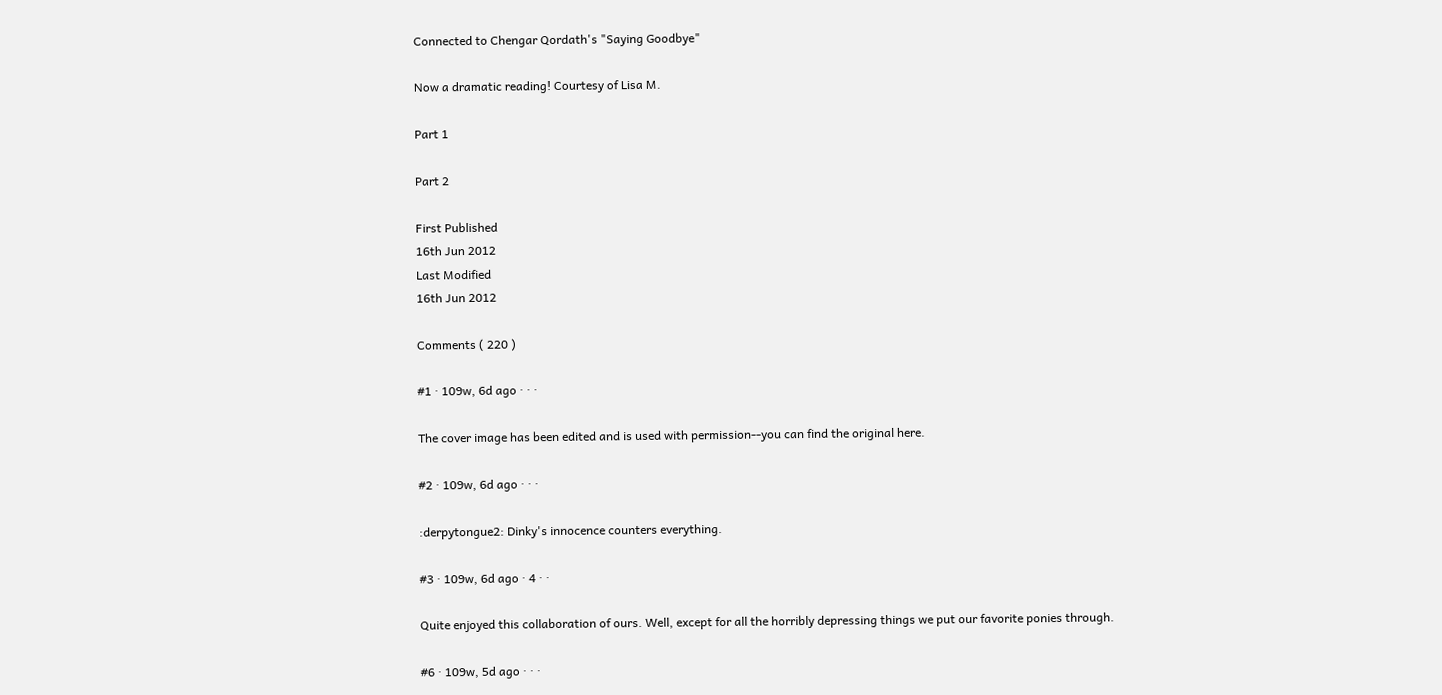Connected to Chengar Qordath's "Saying Goodbye"

Now a dramatic reading! Courtesy of Lisa M.

Part 1

Part 2

First Published
16th Jun 2012
Last Modified
16th Jun 2012

Comments ( 220 )

#1 · 109w, 6d ago · · ·

The cover image has been edited and is used with permission--you can find the original here.

#2 · 109w, 6d ago · · ·

:derpytongue2: Dinky's innocence counters everything.

#3 · 109w, 6d ago · 4 · ·

Quite enjoyed this collaboration of ours. Well, except for all the horribly depressing things we put our favorite ponies through.

#6 · 109w, 5d ago · · ·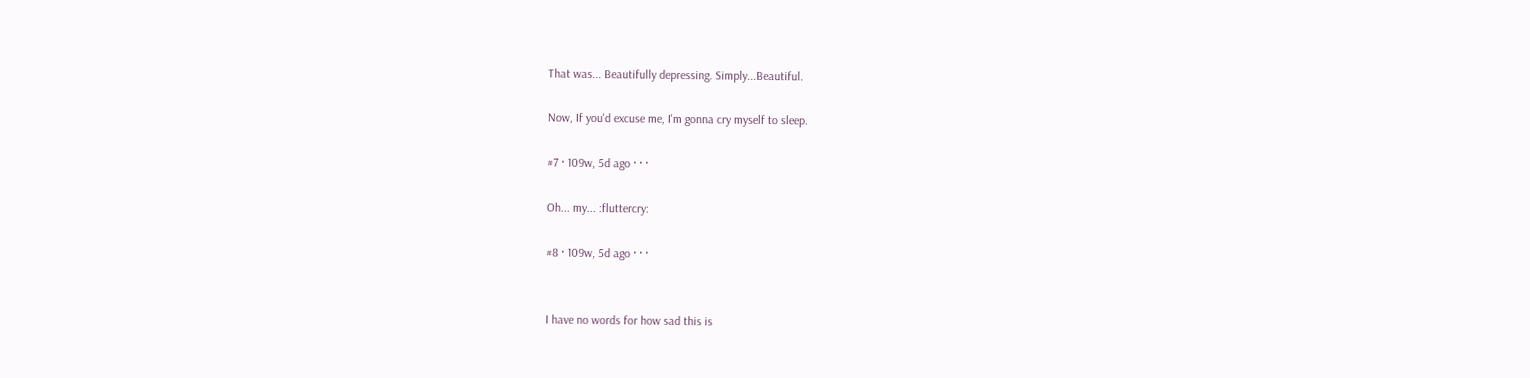That was... Beautifully depressing. Simply...Beautiful.

Now, If you'd excuse me, I'm gonna cry myself to sleep.

#7 · 109w, 5d ago · · ·

Oh... my... :fluttercry:

#8 · 109w, 5d ago · · ·


I have no words for how sad this is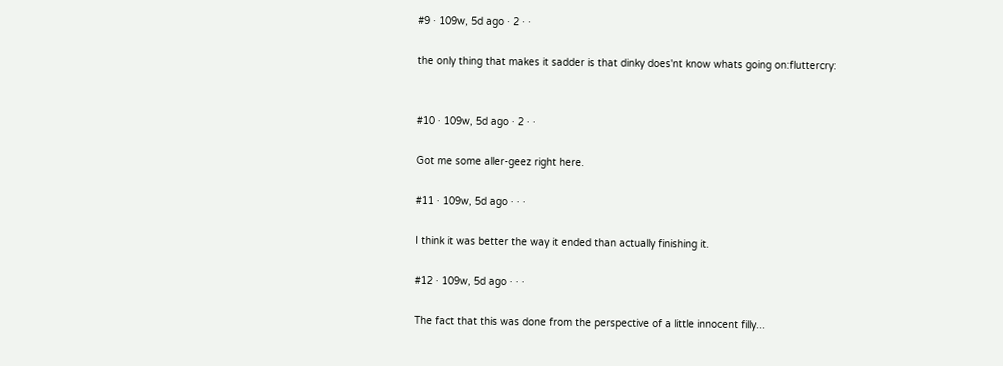#9 · 109w, 5d ago · 2 · ·

the only thing that makes it sadder is that dinky does'nt know whats going on:fluttercry:


#10 · 109w, 5d ago · 2 · ·

Got me some aller-geez right here.

#11 · 109w, 5d ago · · ·

I think it was better the way it ended than actually finishing it.

#12 · 109w, 5d ago · · ·

The fact that this was done from the perspective of a little innocent filly...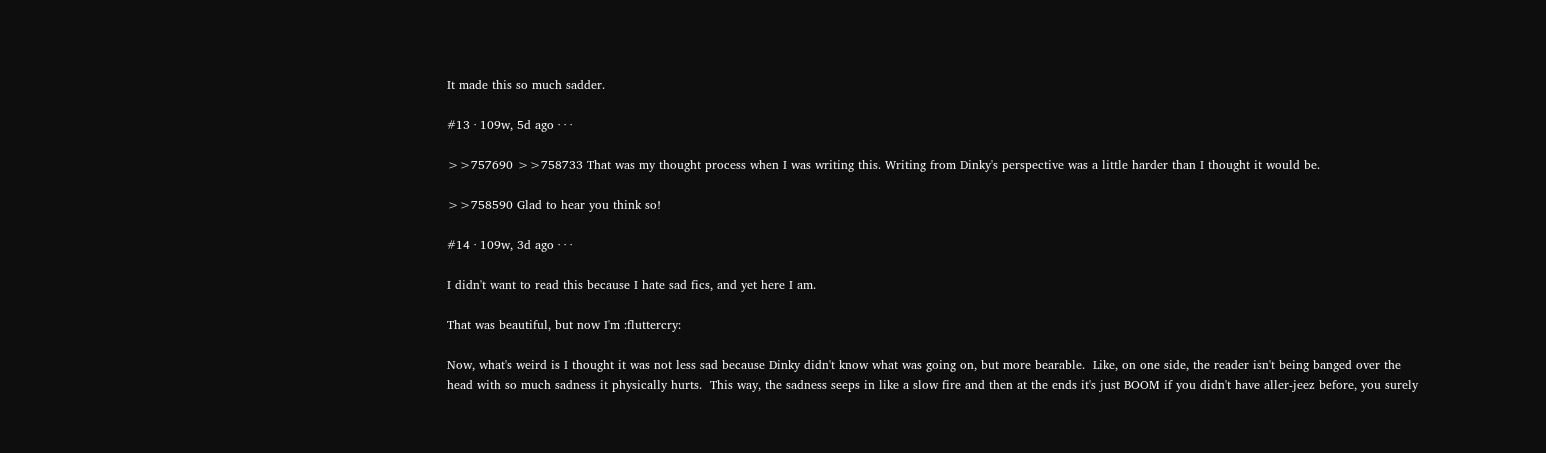It made this so much sadder.

#13 · 109w, 5d ago · · ·

>>757690 >>758733 That was my thought process when I was writing this. Writing from Dinky's perspective was a little harder than I thought it would be.

>>758590 Glad to hear you think so!

#14 · 109w, 3d ago · · ·

I didn't want to read this because I hate sad fics, and yet here I am.

That was beautiful, but now I'm :fluttercry:

Now, what's weird is I thought it was not less sad because Dinky didn't know what was going on, but more bearable.  Like, on one side, the reader isn't being banged over the head with so much sadness it physically hurts.  This way, the sadness seeps in like a slow fire and then at the ends it's just BOOM if you didn't have aller-jeez before, you surely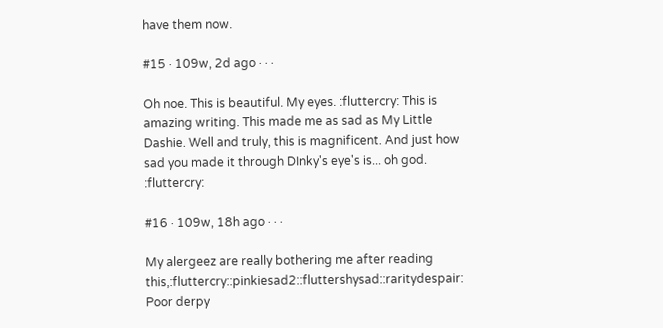have them now.

#15 · 109w, 2d ago · · ·

Oh noe. This is beautiful. My eyes. :fluttercry: This is amazing writing. This made me as sad as My Little Dashie. Well and truly, this is magnificent. And just how sad you made it through DInky's eye's is... oh god. :fluttercry:

#16 · 109w, 18h ago · · ·

My alergeez are really bothering me after reading this,:fluttercry::pinkiesad2::fluttershysad::raritydespair: Poor derpy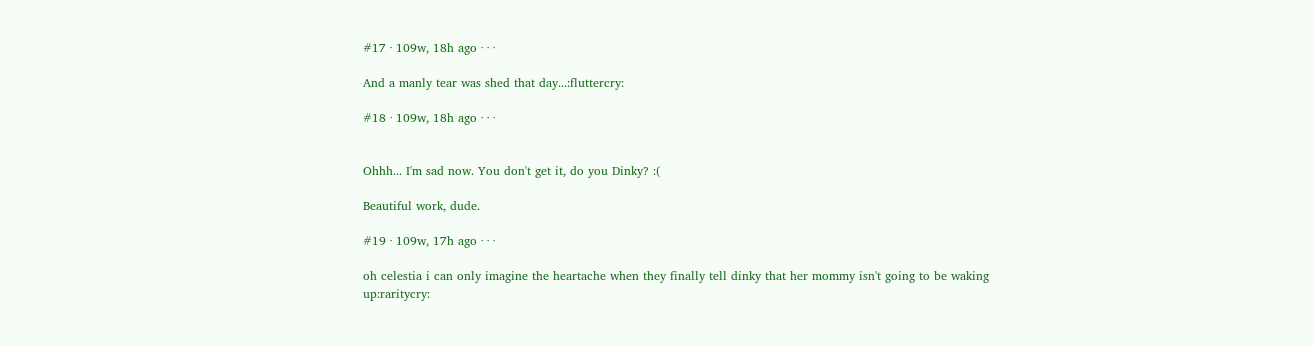#17 · 109w, 18h ago · · ·

And a manly tear was shed that day...:fluttercry:

#18 · 109w, 18h ago · · ·


Ohhh... I'm sad now. You don't get it, do you Dinky? :(

Beautiful work, dude.

#19 · 109w, 17h ago · · ·

oh celestia i can only imagine the heartache when they finally tell dinky that her mommy isn't going to be waking up:raritycry: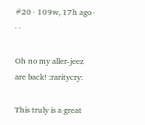#20 · 109w, 17h ago · · ·

Oh no my aller-jeez are back! :raritycry:

This truly is a great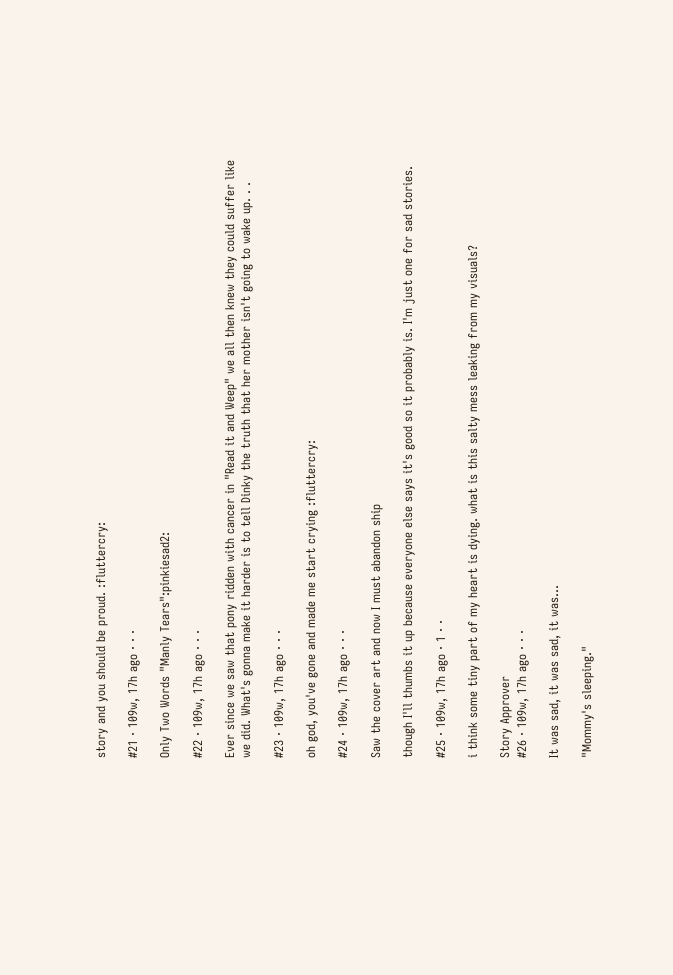story and you should be proud. :fluttercry:

#21 · 109w, 17h ago · · ·

Only Two Words "Manly Tears":pinkiesad2:

#22 · 109w, 17h ago · · ·

Ever since we saw that pony ridden with cancer in "Read it and Weep" we all then knew they could suffer like we did. What's gonna make it harder is to tell Dinky the truth that her mother isn't going to wake up. . .

#23 · 109w, 17h ago · · ·

oh god, you've gone and made me start crying :fluttercry:

#24 · 109w, 17h ago · · ·

Saw the cover art and now I must abandon ship

though I'll thumbs it up because everyone else says it's good so it probably is. I'm just one for sad stories.

#25 · 109w, 17h ago · 1 · ·

i think some tiny part of my heart is dying. what is this salty mess leaking from my visuals?

Story Approver
#26 · 109w, 17h ago · · ·

It was sad, it was sad, it was...

"Mommy's sleeping."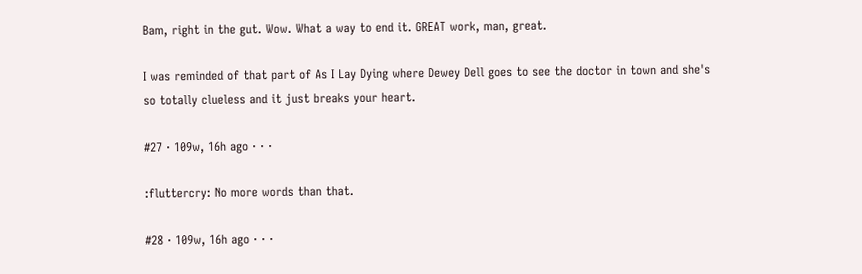Bam, right in the gut. Wow. What a way to end it. GREAT work, man, great.

I was reminded of that part of As I Lay Dying where Dewey Dell goes to see the doctor in town and she's so totally clueless and it just breaks your heart.

#27 · 109w, 16h ago · · ·

:fluttercry: No more words than that.

#28 · 109w, 16h ago · · ·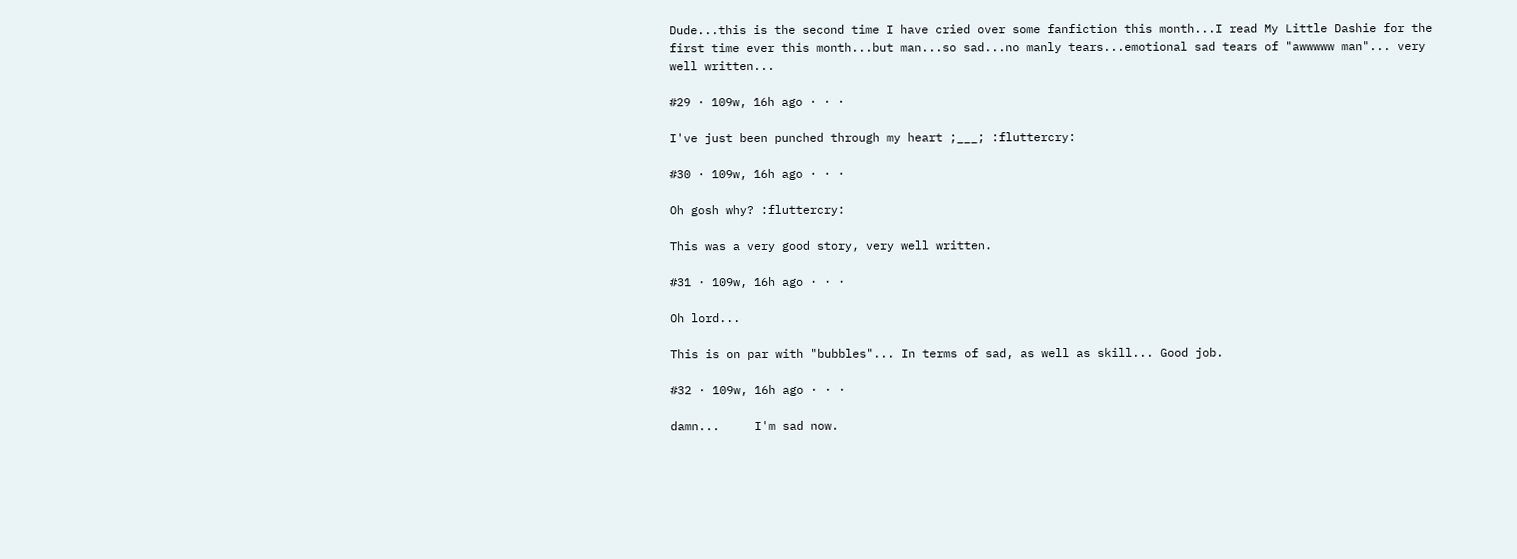Dude...this is the second time I have cried over some fanfiction this month...I read My Little Dashie for the first time ever this month...but man...so sad...no manly tears...emotional sad tears of "awwwww man"... very well written...

#29 · 109w, 16h ago · · ·

I've just been punched through my heart ;___; :fluttercry:

#30 · 109w, 16h ago · · ·

Oh gosh why? :fluttercry:

This was a very good story, very well written.

#31 · 109w, 16h ago · · ·

Oh lord...

This is on par with "bubbles"... In terms of sad, as well as skill... Good job.

#32 · 109w, 16h ago · · ·

damn...     I'm sad now.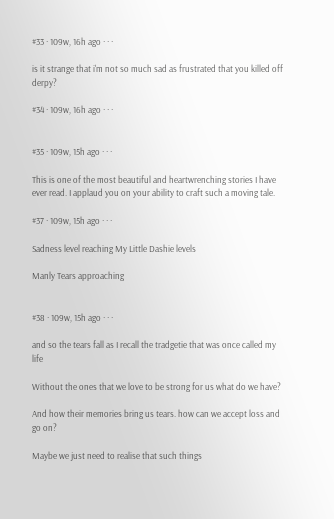#33 · 109w, 16h ago · · ·

is it strange that i'm not so much sad as frustrated that you killed off derpy?

#34 · 109w, 16h ago · · ·


#35 · 109w, 15h ago · · ·

This is one of the most beautiful and heartwrenching stories I have ever read. I applaud you on your ability to craft such a moving tale.

#37 · 109w, 15h ago · · ·

Sadness level reaching My Little Dashie levels

Manly Tears approaching


#38 · 109w, 15h ago · · ·

and so the tears fall as I recall the tradgetie that was once called my life

Without the ones that we love to be strong for us what do we have?

And how their memories bring us tears. how can we accept loss and go on?

Maybe we just need to realise that such things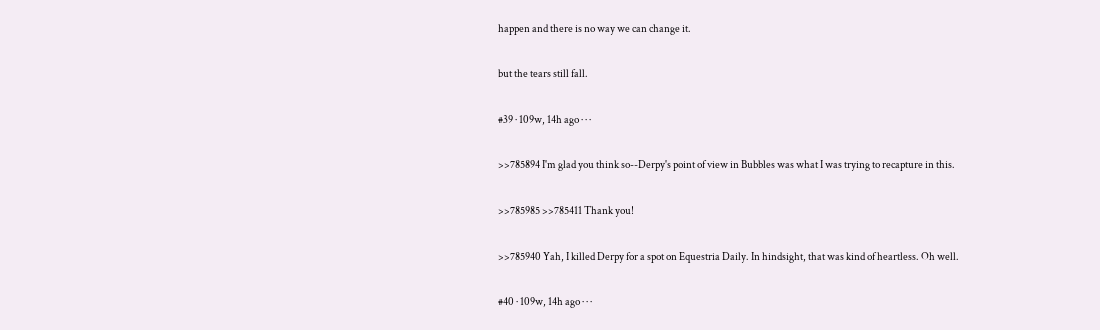happen and there is no way we can change it.

but the tears still fall.

#39 · 109w, 14h ago · · ·

>>785894 I'm glad you think so--Derpy's point of view in Bubbles was what I was trying to recapture in this.

>>785985 >>785411 Thank you!

>>785940 Yah, I killed Derpy for a spot on Equestria Daily. In hindsight, that was kind of heartless. Oh well.

#40 · 109w, 14h ago · · ·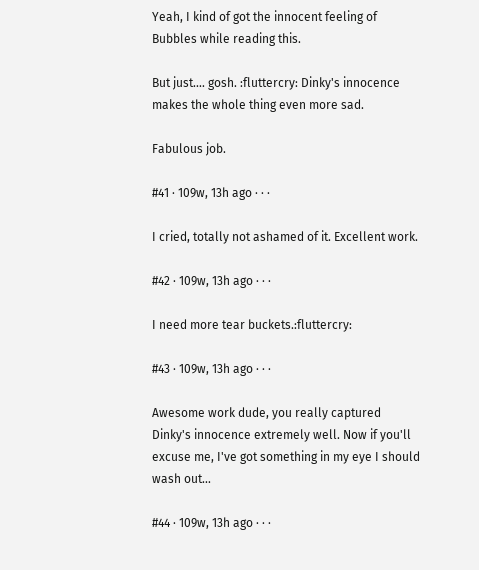Yeah, I kind of got the innocent feeling of Bubbles while reading this.

But just.... gosh. :fluttercry: Dinky's innocence makes the whole thing even more sad.

Fabulous job.

#41 · 109w, 13h ago · · ·

I cried, totally not ashamed of it. Excellent work.

#42 · 109w, 13h ago · · ·

I need more tear buckets.:fluttercry:

#43 · 109w, 13h ago · · ·

Awesome work dude, you really captured Dinky's innocence extremely well. Now if you'll excuse me, I've got something in my eye I should wash out...

#44 · 109w, 13h ago · · ·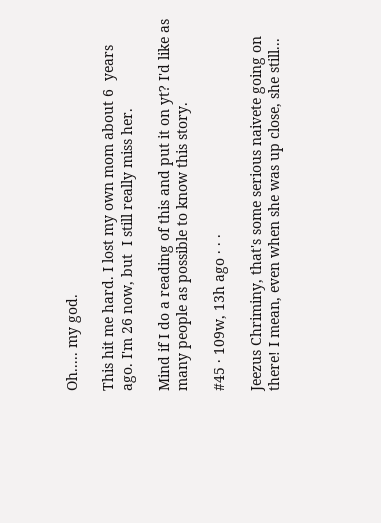Oh..... my god.

This hit me hard. I lost my own mom about 6  years ago. I'm 26 now, but  I still really miss her.

Mind if I do a reading of this and put it on yt? I'd like as many people as possible to know this story.

#45 · 109w, 13h ago · · ·

Jeezus Chriminy, that's some serious naivete going on there! I mean, even when she was up close, she still...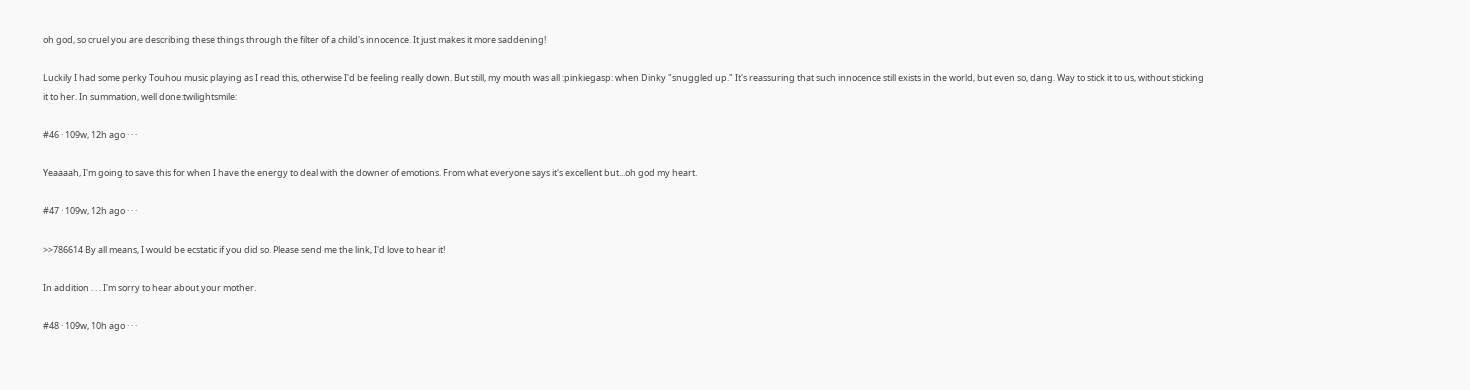oh god, so cruel you are describing these things through the filter of a child's innocence. It just makes it more saddening!

Luckily I had some perky Touhou music playing as I read this, otherwise I'd be feeling really down. But still, my mouth was all :pinkiegasp: when Dinky "snuggled up." It's reassuring that such innocence still exists in the world, but even so, dang. Way to stick it to us, without sticking it to her. In summation, well done:twilightsmile:

#46 · 109w, 12h ago · · ·

Yeaaaah, I'm going to save this for when I have the energy to deal with the downer of emotions. From what everyone says it's excellent but...oh god my heart.

#47 · 109w, 12h ago · · ·

>>786614 By all means, I would be ecstatic if you did so. Please send me the link, I'd love to hear it!

In addition . . . I'm sorry to hear about your mother.

#48 · 109w, 10h ago · · ·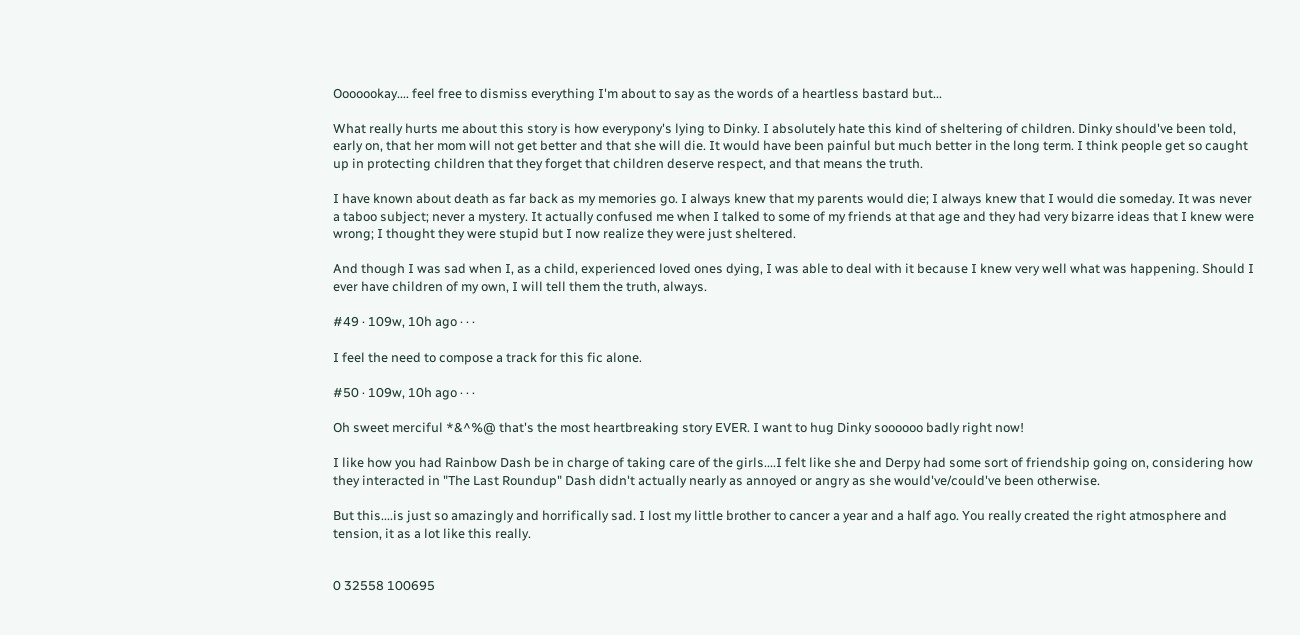Ooooookay.... feel free to dismiss everything I'm about to say as the words of a heartless bastard but...

What really hurts me about this story is how everypony's lying to Dinky. I absolutely hate this kind of sheltering of children. Dinky should've been told, early on, that her mom will not get better and that she will die. It would have been painful but much better in the long term. I think people get so caught up in protecting children that they forget that children deserve respect, and that means the truth.

I have known about death as far back as my memories go. I always knew that my parents would die; I always knew that I would die someday. It was never a taboo subject; never a mystery. It actually confused me when I talked to some of my friends at that age and they had very bizarre ideas that I knew were wrong; I thought they were stupid but I now realize they were just sheltered.

And though I was sad when I, as a child, experienced loved ones dying, I was able to deal with it because I knew very well what was happening. Should I ever have children of my own, I will tell them the truth, always.

#49 · 109w, 10h ago · · ·

I feel the need to compose a track for this fic alone.

#50 · 109w, 10h ago · · ·

Oh sweet merciful *&^%@ that's the most heartbreaking story EVER. I want to hug Dinky soooooo badly right now!

I like how you had Rainbow Dash be in charge of taking care of the girls....I felt like she and Derpy had some sort of friendship going on, considering how they interacted in "The Last Roundup" Dash didn't actually nearly as annoyed or angry as she would've/could've been otherwise.

But this....is just so amazingly and horrifically sad. I lost my little brother to cancer a year and a half ago. You really created the right atmosphere and tension, it as a lot like this really.


0 32558 100695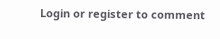Login or register to comment